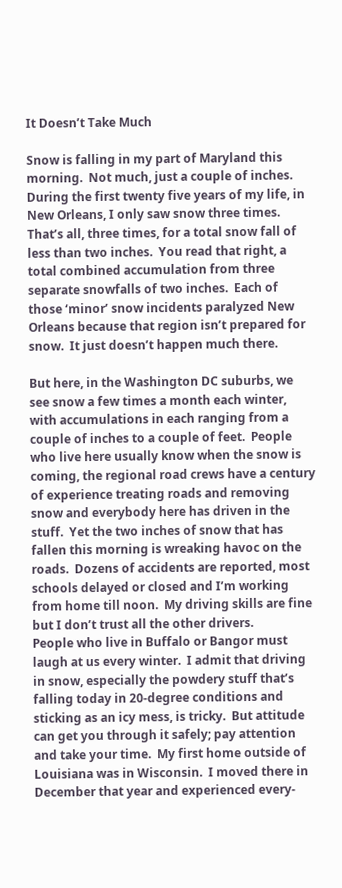It Doesn’t Take Much

Snow is falling in my part of Maryland this morning.  Not much, just a couple of inches.  During the first twenty five years of my life, in New Orleans, I only saw snow three times.  That’s all, three times, for a total snow fall of less than two inches.  You read that right, a total combined accumulation from three separate snowfalls of two inches.  Each of those ‘minor’ snow incidents paralyzed New Orleans because that region isn’t prepared for snow.  It just doesn’t happen much there.

But here, in the Washington DC suburbs, we see snow a few times a month each winter, with accumulations in each ranging from a couple of inches to a couple of feet.  People who live here usually know when the snow is coming, the regional road crews have a century of experience treating roads and removing snow and everybody here has driven in the stuff.  Yet the two inches of snow that has fallen this morning is wreaking havoc on the roads.  Dozens of accidents are reported, most schools delayed or closed and I’m working from home till noon.  My driving skills are fine but I don’t trust all the other drivers.
People who live in Buffalo or Bangor must laugh at us every winter.  I admit that driving in snow, especially the powdery stuff that’s falling today in 20-degree conditions and sticking as an icy mess, is tricky.  But attitude can get you through it safely; pay attention and take your time.  My first home outside of Louisiana was in Wisconsin.  I moved there in December that year and experienced every-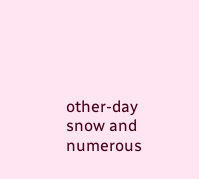other-day snow and numerous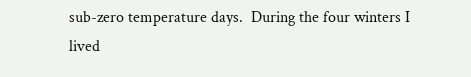sub-zero temperature days.  During the four winters I lived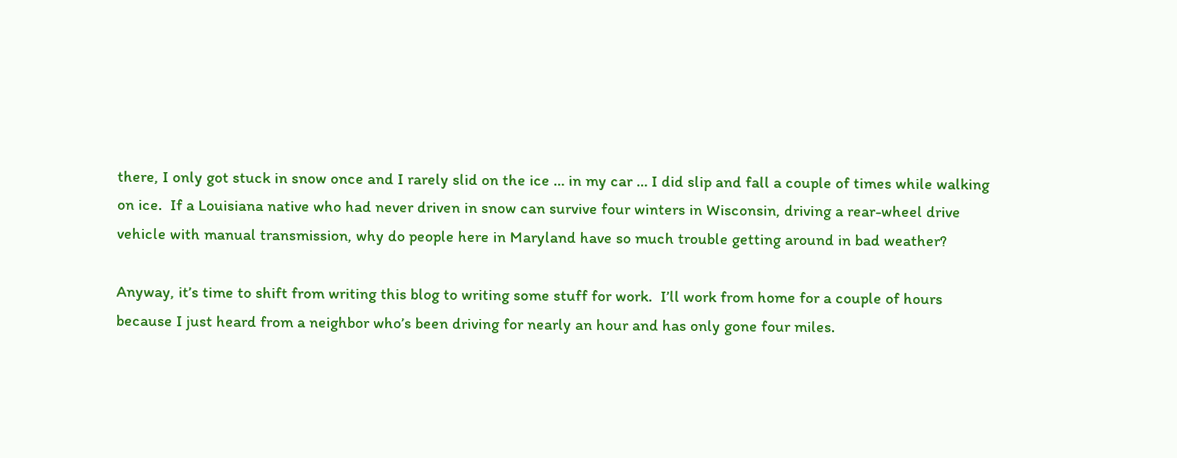there, I only got stuck in snow once and I rarely slid on the ice … in my car … I did slip and fall a couple of times while walking on ice.  If a Louisiana native who had never driven in snow can survive four winters in Wisconsin, driving a rear-wheel drive vehicle with manual transmission, why do people here in Maryland have so much trouble getting around in bad weather?

Anyway, it’s time to shift from writing this blog to writing some stuff for work.  I’ll work from home for a couple of hours because I just heard from a neighbor who’s been driving for nearly an hour and has only gone four miles.